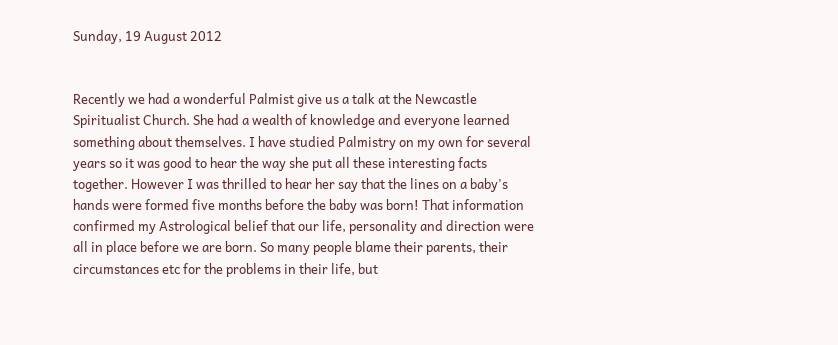Sunday, 19 August 2012


Recently we had a wonderful Palmist give us a talk at the Newcastle Spiritualist Church. She had a wealth of knowledge and everyone learned something about themselves. I have studied Palmistry on my own for several years so it was good to hear the way she put all these interesting facts together. However I was thrilled to hear her say that the lines on a baby's hands were formed five months before the baby was born! That information confirmed my Astrological belief that our life, personality and direction were all in place before we are born. So many people blame their parents, their circumstances etc for the problems in their life, but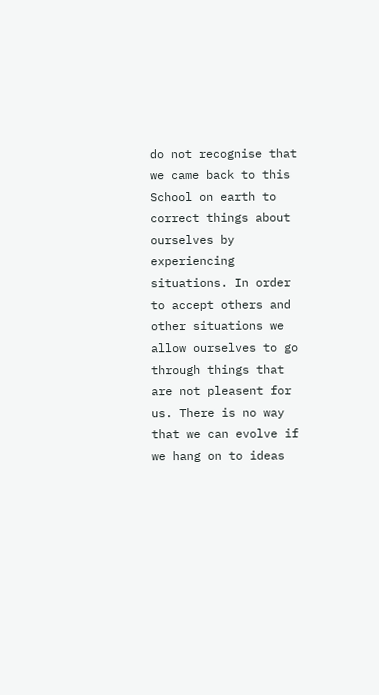do not recognise that we came back to this School on earth to correct things about ourselves by experiencing situations. In order to accept others and other situations we allow ourselves to go through things that are not pleasent for us. There is no way that we can evolve if we hang on to ideas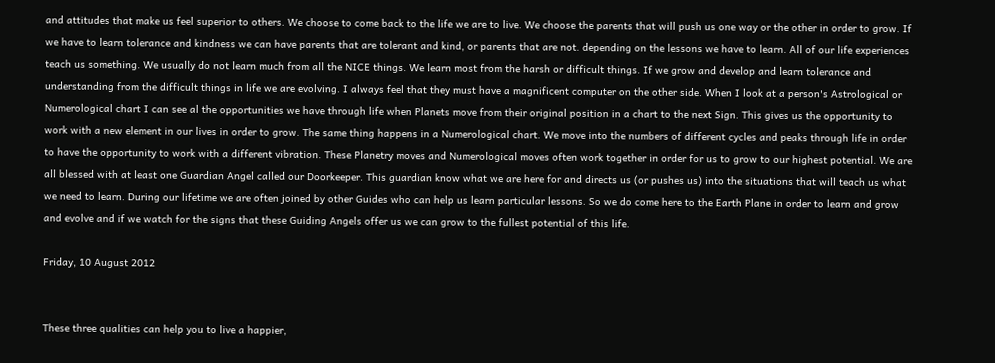and attitudes that make us feel superior to others. We choose to come back to the life we are to live. We choose the parents that will push us one way or the other in order to grow. If we have to learn tolerance and kindness we can have parents that are tolerant and kind, or parents that are not. depending on the lessons we have to learn. All of our life experiences teach us something. We usually do not learn much from all the NICE things. We learn most from the harsh or difficult things. If we grow and develop and learn tolerance and understanding from the difficult things in life we are evolving. I always feel that they must have a magnificent computer on the other side. When I look at a person's Astrological or Numerological chart I can see al the opportunities we have through life when Planets move from their original position in a chart to the next Sign. This gives us the opportunity to work with a new element in our lives in order to grow. The same thing happens in a Numerological chart. We move into the numbers of different cycles and peaks through life in order to have the opportunity to work with a different vibration. These Planetry moves and Numerological moves often work together in order for us to grow to our highest potential. We are all blessed with at least one Guardian Angel called our Doorkeeper. This guardian know what we are here for and directs us (or pushes us) into the situations that will teach us what we need to learn. During our lifetime we are often joined by other Guides who can help us learn particular lessons. So we do come here to the Earth Plane in order to learn and grow and evolve and if we watch for the signs that these Guiding Angels offer us we can grow to the fullest potential of this life.

Friday, 10 August 2012


These three qualities can help you to live a happier,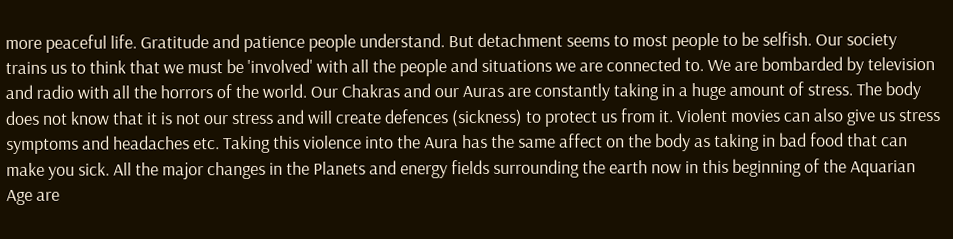more peaceful life. Gratitude and patience people understand. But detachment seems to most people to be selfish. Our society trains us to think that we must be 'involved' with all the people and situations we are connected to. We are bombarded by television and radio with all the horrors of the world. Our Chakras and our Auras are constantly taking in a huge amount of stress. The body does not know that it is not our stress and will create defences (sickness) to protect us from it. Violent movies can also give us stress symptoms and headaches etc. Taking this violence into the Aura has the same affect on the body as taking in bad food that can make you sick. All the major changes in the Planets and energy fields surrounding the earth now in this beginning of the Aquarian Age are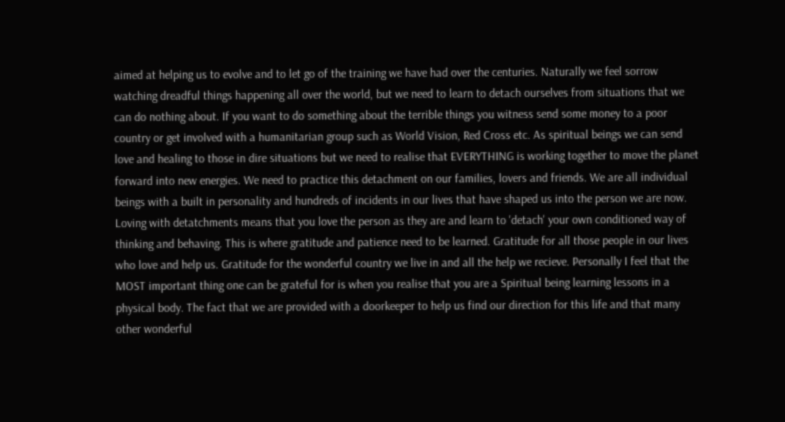aimed at helping us to evolve and to let go of the training we have had over the centuries. Naturally we feel sorrow watching dreadful things happening all over the world, but we need to learn to detach ourselves from situations that we can do nothing about. If you want to do something about the terrible things you witness send some money to a poor country or get involved with a humanitarian group such as World Vision, Red Cross etc. As spiritual beings we can send love and healing to those in dire situations but we need to realise that EVERYTHING is working together to move the planet forward into new energies. We need to practice this detachment on our families, lovers and friends. We are all individual beings with a built in personality and hundreds of incidents in our lives that have shaped us into the person we are now. Loving with detatchments means that you love the person as they are and learn to 'detach' your own conditioned way of thinking and behaving. This is where gratitude and patience need to be learned. Gratitude for all those people in our lives who love and help us. Gratitude for the wonderful country we live in and all the help we recieve. Personally I feel that the MOST important thing one can be grateful for is when you realise that you are a Spiritual being learning lessons in a physical body. The fact that we are provided with a doorkeeper to help us find our direction for this life and that many other wonderful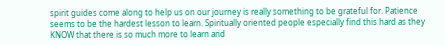spirit guides come along to help us on our journey is really something to be grateful for. Patience seems to be the hardest lesson to learn. Spiritually oriented people especially find this hard as they KNOW that there is so much more to learn and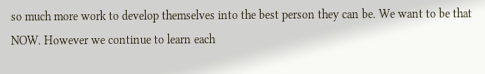so much more work to develop themselves into the best person they can be. We want to be that NOW. However we continue to learn each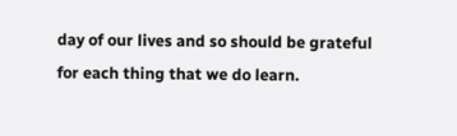day of our lives and so should be grateful for each thing that we do learn.